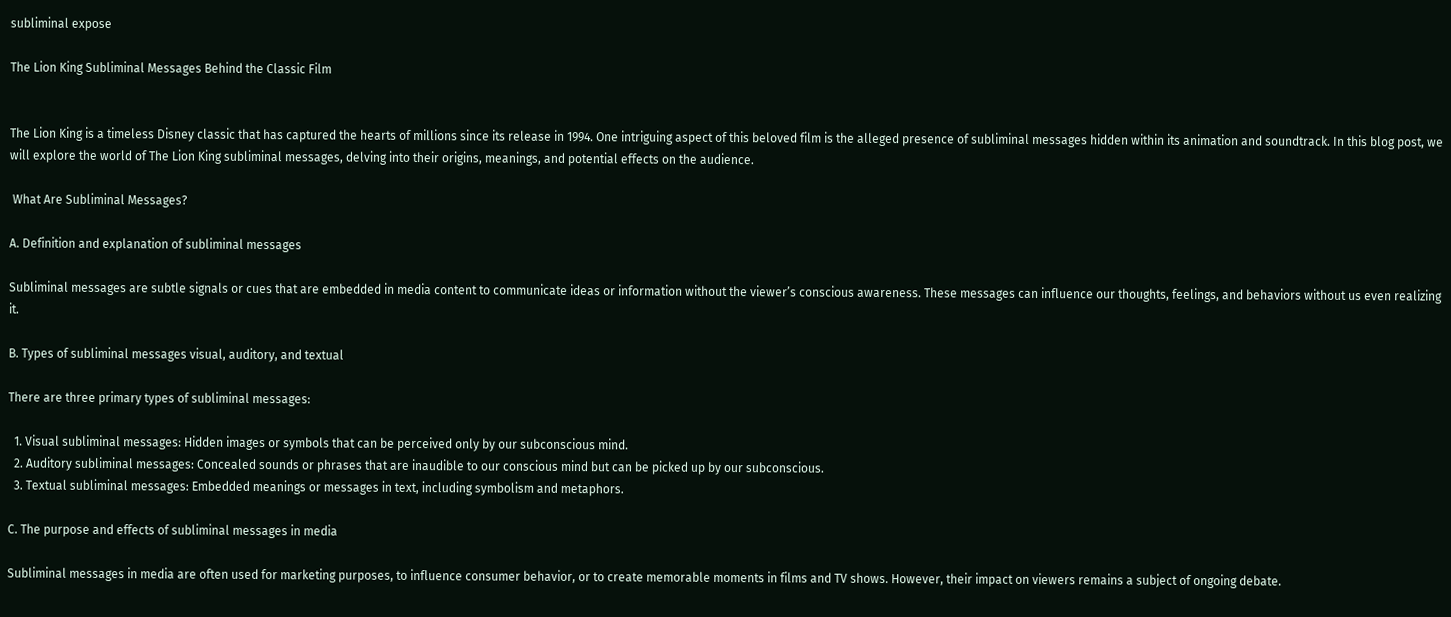subliminal expose

The Lion King Subliminal Messages Behind the Classic Film


The Lion King is a timeless Disney classic that has captured the hearts of millions since its release in 1994. One intriguing aspect of this beloved film is the alleged presence of subliminal messages hidden within its animation and soundtrack. In this blog post, we will explore the world of The Lion King subliminal messages, delving into their origins, meanings, and potential effects on the audience.

 What Are Subliminal Messages?

A. Definition and explanation of subliminal messages

Subliminal messages are subtle signals or cues that are embedded in media content to communicate ideas or information without the viewer’s conscious awareness. These messages can influence our thoughts, feelings, and behaviors without us even realizing it.

B. Types of subliminal messages visual, auditory, and textual

There are three primary types of subliminal messages:

  1. Visual subliminal messages: Hidden images or symbols that can be perceived only by our subconscious mind.
  2. Auditory subliminal messages: Concealed sounds or phrases that are inaudible to our conscious mind but can be picked up by our subconscious.
  3. Textual subliminal messages: Embedded meanings or messages in text, including symbolism and metaphors.

C. The purpose and effects of subliminal messages in media

Subliminal messages in media are often used for marketing purposes, to influence consumer behavior, or to create memorable moments in films and TV shows. However, their impact on viewers remains a subject of ongoing debate.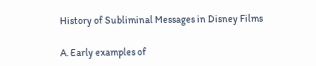History of Subliminal Messages in Disney Films

A. Early examples of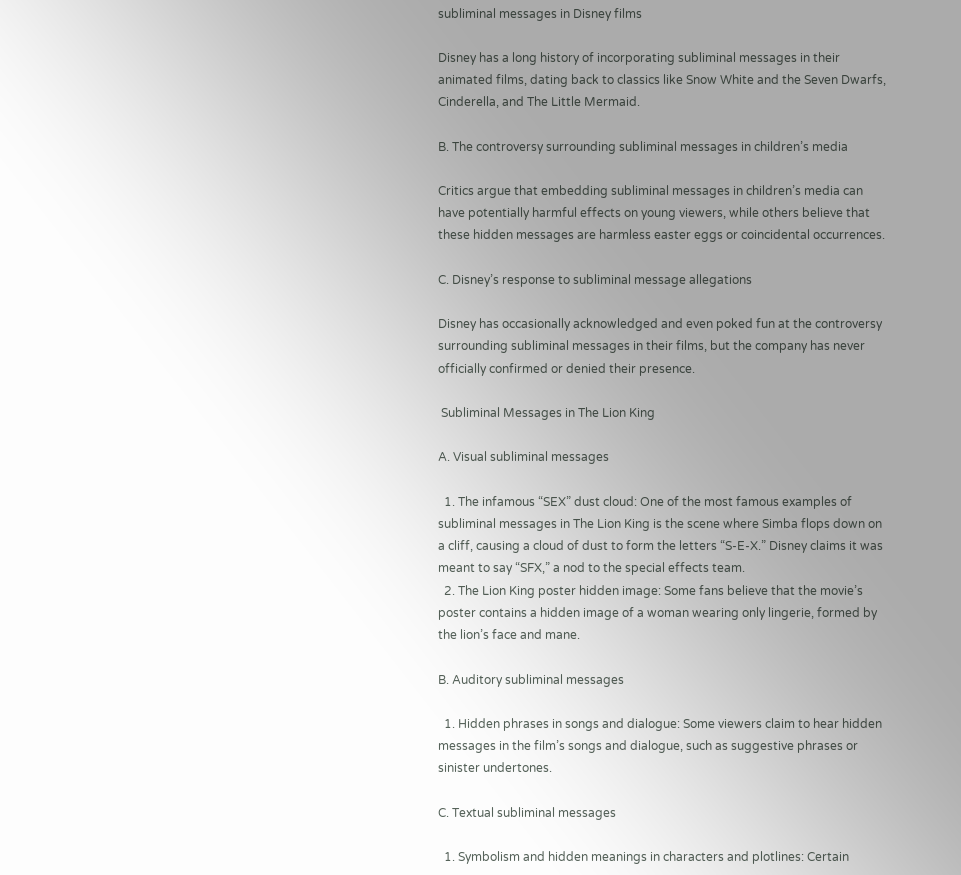subliminal messages in Disney films

Disney has a long history of incorporating subliminal messages in their animated films, dating back to classics like Snow White and the Seven Dwarfs, Cinderella, and The Little Mermaid.

B. The controversy surrounding subliminal messages in children’s media

Critics argue that embedding subliminal messages in children’s media can have potentially harmful effects on young viewers, while others believe that these hidden messages are harmless easter eggs or coincidental occurrences.

C. Disney’s response to subliminal message allegations

Disney has occasionally acknowledged and even poked fun at the controversy surrounding subliminal messages in their films, but the company has never officially confirmed or denied their presence.

 Subliminal Messages in The Lion King

A. Visual subliminal messages

  1. The infamous “SEX” dust cloud: One of the most famous examples of subliminal messages in The Lion King is the scene where Simba flops down on a cliff, causing a cloud of dust to form the letters “S-E-X.” Disney claims it was meant to say “SFX,” a nod to the special effects team.
  2. The Lion King poster hidden image: Some fans believe that the movie’s poster contains a hidden image of a woman wearing only lingerie, formed by the lion’s face and mane.

B. Auditory subliminal messages

  1. Hidden phrases in songs and dialogue: Some viewers claim to hear hidden messages in the film’s songs and dialogue, such as suggestive phrases or sinister undertones.

C. Textual subliminal messages

  1. Symbolism and hidden meanings in characters and plotlines: Certain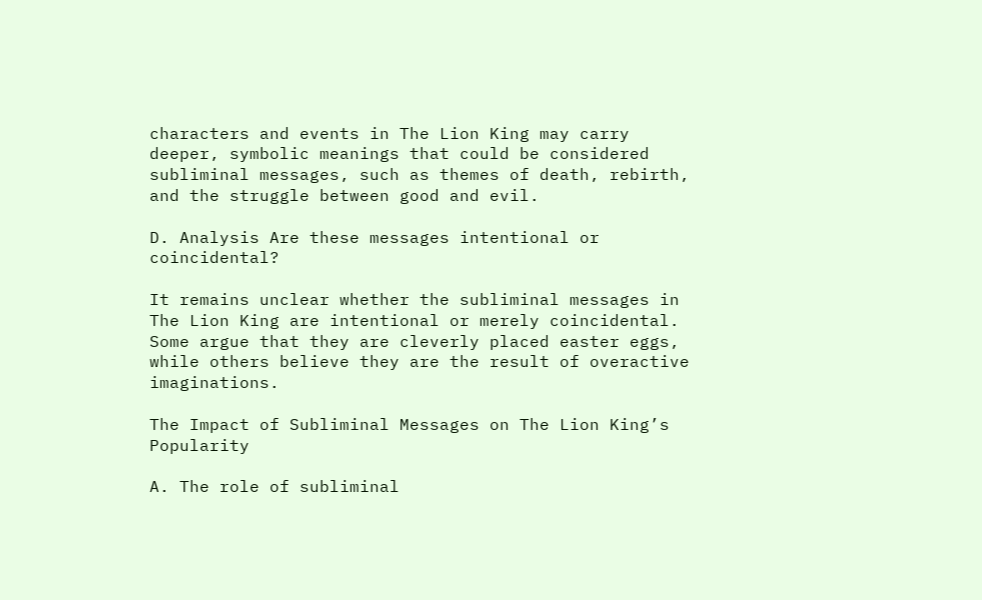characters and events in The Lion King may carry deeper, symbolic meanings that could be considered subliminal messages, such as themes of death, rebirth, and the struggle between good and evil.

D. Analysis Are these messages intentional or coincidental?

It remains unclear whether the subliminal messages in The Lion King are intentional or merely coincidental. Some argue that they are cleverly placed easter eggs, while others believe they are the result of overactive imaginations.

The Impact of Subliminal Messages on The Lion King’s Popularity

A. The role of subliminal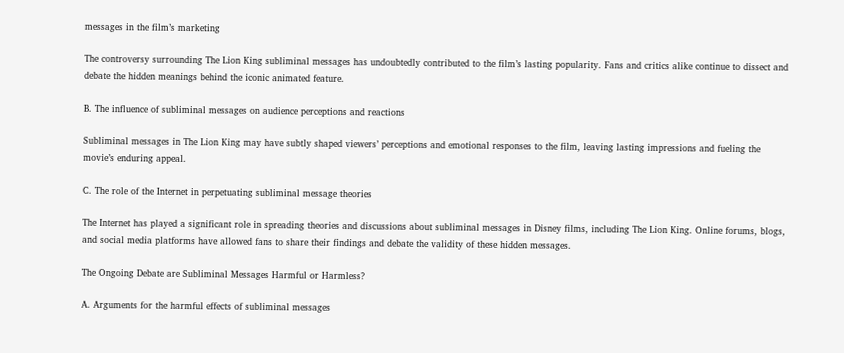messages in the film’s marketing

The controversy surrounding The Lion King subliminal messages has undoubtedly contributed to the film’s lasting popularity. Fans and critics alike continue to dissect and debate the hidden meanings behind the iconic animated feature.

B. The influence of subliminal messages on audience perceptions and reactions

Subliminal messages in The Lion King may have subtly shaped viewers’ perceptions and emotional responses to the film, leaving lasting impressions and fueling the movie’s enduring appeal.

C. The role of the Internet in perpetuating subliminal message theories

The Internet has played a significant role in spreading theories and discussions about subliminal messages in Disney films, including The Lion King. Online forums, blogs, and social media platforms have allowed fans to share their findings and debate the validity of these hidden messages.

The Ongoing Debate are Subliminal Messages Harmful or Harmless?

A. Arguments for the harmful effects of subliminal messages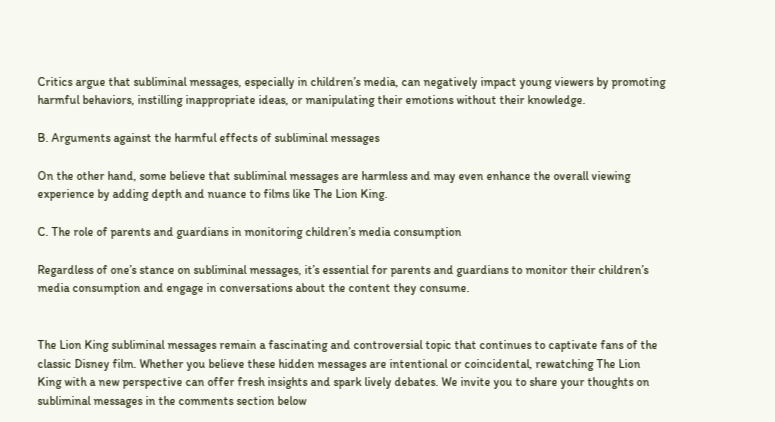Critics argue that subliminal messages, especially in children’s media, can negatively impact young viewers by promoting harmful behaviors, instilling inappropriate ideas, or manipulating their emotions without their knowledge.

B. Arguments against the harmful effects of subliminal messages

On the other hand, some believe that subliminal messages are harmless and may even enhance the overall viewing experience by adding depth and nuance to films like The Lion King.

C. The role of parents and guardians in monitoring children’s media consumption

Regardless of one’s stance on subliminal messages, it’s essential for parents and guardians to monitor their children’s media consumption and engage in conversations about the content they consume.


The Lion King subliminal messages remain a fascinating and controversial topic that continues to captivate fans of the classic Disney film. Whether you believe these hidden messages are intentional or coincidental, rewatching The Lion King with a new perspective can offer fresh insights and spark lively debates. We invite you to share your thoughts on subliminal messages in the comments section below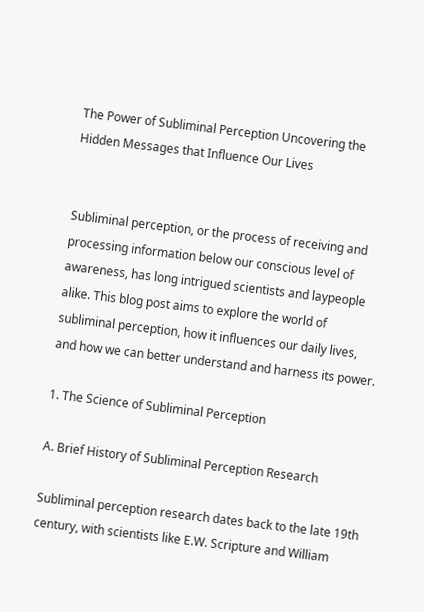The Power of Subliminal Perception Uncovering the Hidden Messages that Influence Our Lives


Subliminal perception, or the process of receiving and processing information below our conscious level of awareness, has long intrigued scientists and laypeople alike. This blog post aims to explore the world of subliminal perception, how it influences our daily lives, and how we can better understand and harness its power.

1. The Science of Subliminal Perception

A. Brief History of Subliminal Perception Research

Subliminal perception research dates back to the late 19th century, with scientists like E.W. Scripture and William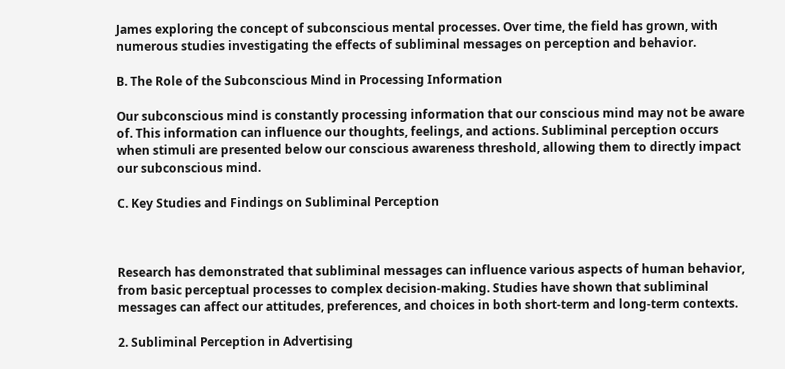James exploring the concept of subconscious mental processes. Over time, the field has grown, with numerous studies investigating the effects of subliminal messages on perception and behavior.

B. The Role of the Subconscious Mind in Processing Information

Our subconscious mind is constantly processing information that our conscious mind may not be aware of. This information can influence our thoughts, feelings, and actions. Subliminal perception occurs when stimuli are presented below our conscious awareness threshold, allowing them to directly impact our subconscious mind.

C. Key Studies and Findings on Subliminal Perception



Research has demonstrated that subliminal messages can influence various aspects of human behavior, from basic perceptual processes to complex decision-making. Studies have shown that subliminal messages can affect our attitudes, preferences, and choices in both short-term and long-term contexts.

2. Subliminal Perception in Advertising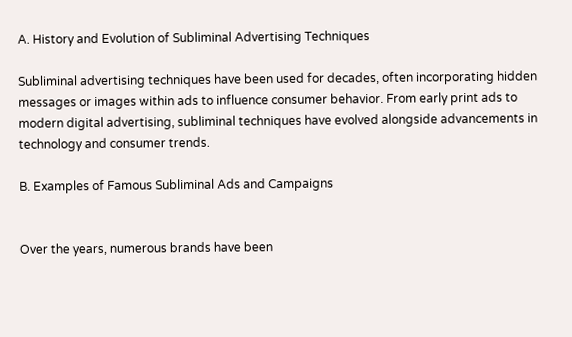A. History and Evolution of Subliminal Advertising Techniques

Subliminal advertising techniques have been used for decades, often incorporating hidden messages or images within ads to influence consumer behavior. From early print ads to modern digital advertising, subliminal techniques have evolved alongside advancements in technology and consumer trends.

B. Examples of Famous Subliminal Ads and Campaigns


Over the years, numerous brands have been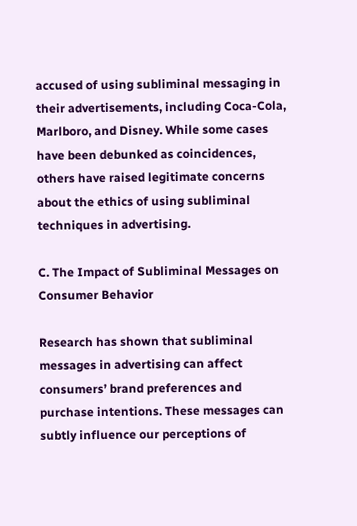accused of using subliminal messaging in their advertisements, including Coca-Cola, Marlboro, and Disney. While some cases have been debunked as coincidences, others have raised legitimate concerns about the ethics of using subliminal techniques in advertising.

C. The Impact of Subliminal Messages on Consumer Behavior

Research has shown that subliminal messages in advertising can affect consumers’ brand preferences and purchase intentions. These messages can subtly influence our perceptions of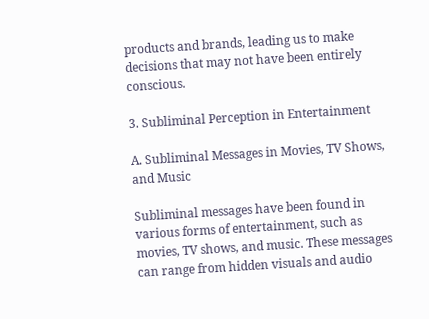products and brands, leading us to make decisions that may not have been entirely conscious.

3. Subliminal Perception in Entertainment

A. Subliminal Messages in Movies, TV Shows, and Music

Subliminal messages have been found in various forms of entertainment, such as movies, TV shows, and music. These messages can range from hidden visuals and audio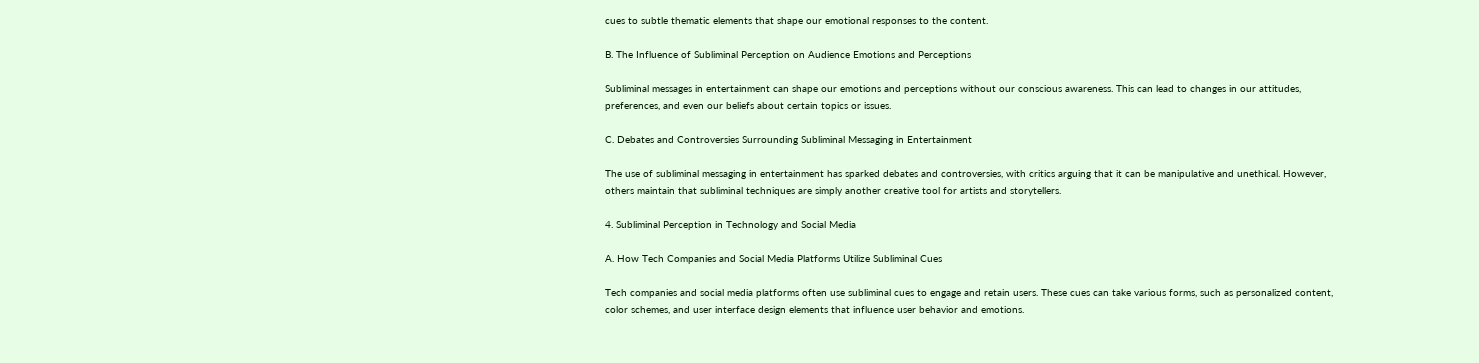cues to subtle thematic elements that shape our emotional responses to the content.

B. The Influence of Subliminal Perception on Audience Emotions and Perceptions

Subliminal messages in entertainment can shape our emotions and perceptions without our conscious awareness. This can lead to changes in our attitudes, preferences, and even our beliefs about certain topics or issues.

C. Debates and Controversies Surrounding Subliminal Messaging in Entertainment

The use of subliminal messaging in entertainment has sparked debates and controversies, with critics arguing that it can be manipulative and unethical. However, others maintain that subliminal techniques are simply another creative tool for artists and storytellers.

4. Subliminal Perception in Technology and Social Media

A. How Tech Companies and Social Media Platforms Utilize Subliminal Cues

Tech companies and social media platforms often use subliminal cues to engage and retain users. These cues can take various forms, such as personalized content, color schemes, and user interface design elements that influence user behavior and emotions.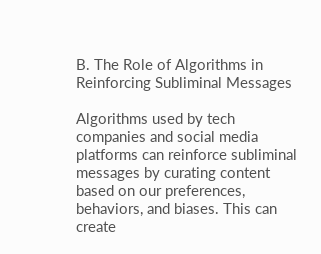B. The Role of Algorithms in Reinforcing Subliminal Messages

Algorithms used by tech companies and social media platforms can reinforce subliminal messages by curating content based on our preferences, behaviors, and biases. This can create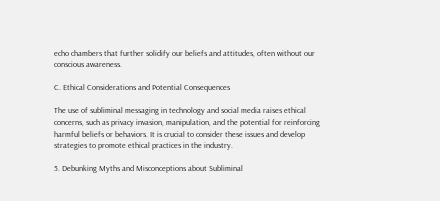echo chambers that further solidify our beliefs and attitudes, often without our conscious awareness.

C. Ethical Considerations and Potential Consequences

The use of subliminal messaging in technology and social media raises ethical concerns, such as privacy invasion, manipulation, and the potential for reinforcing harmful beliefs or behaviors. It is crucial to consider these issues and develop strategies to promote ethical practices in the industry.

5. Debunking Myths and Misconceptions about Subliminal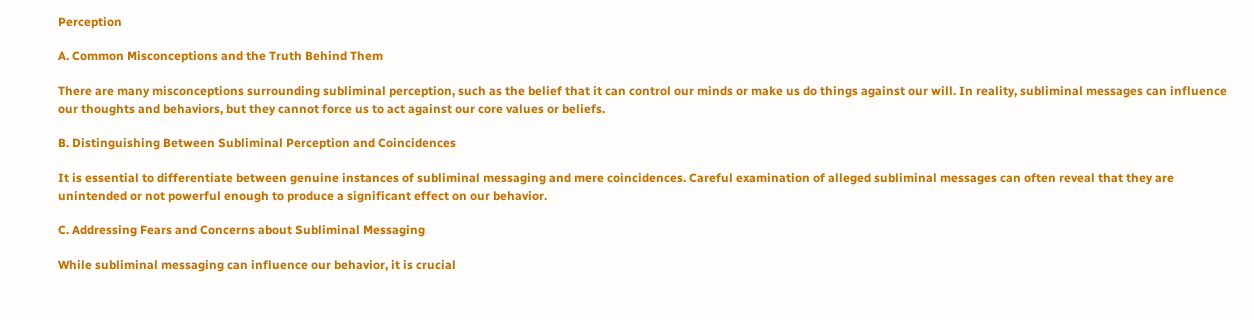Perception

A. Common Misconceptions and the Truth Behind Them

There are many misconceptions surrounding subliminal perception, such as the belief that it can control our minds or make us do things against our will. In reality, subliminal messages can influence our thoughts and behaviors, but they cannot force us to act against our core values or beliefs.

B. Distinguishing Between Subliminal Perception and Coincidences

It is essential to differentiate between genuine instances of subliminal messaging and mere coincidences. Careful examination of alleged subliminal messages can often reveal that they are unintended or not powerful enough to produce a significant effect on our behavior.

C. Addressing Fears and Concerns about Subliminal Messaging

While subliminal messaging can influence our behavior, it is crucial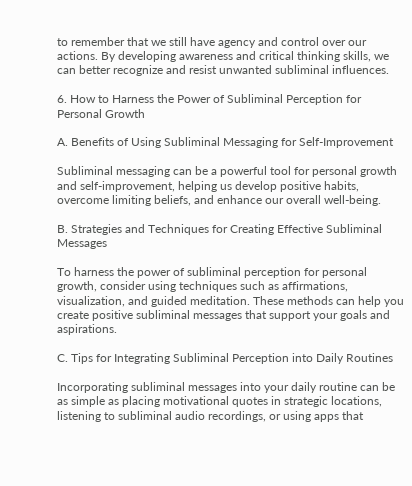to remember that we still have agency and control over our actions. By developing awareness and critical thinking skills, we can better recognize and resist unwanted subliminal influences.

6. How to Harness the Power of Subliminal Perception for Personal Growth

A. Benefits of Using Subliminal Messaging for Self-Improvement

Subliminal messaging can be a powerful tool for personal growth and self-improvement, helping us develop positive habits, overcome limiting beliefs, and enhance our overall well-being.

B. Strategies and Techniques for Creating Effective Subliminal Messages

To harness the power of subliminal perception for personal growth, consider using techniques such as affirmations, visualization, and guided meditation. These methods can help you create positive subliminal messages that support your goals and aspirations.

C. Tips for Integrating Subliminal Perception into Daily Routines

Incorporating subliminal messages into your daily routine can be as simple as placing motivational quotes in strategic locations, listening to subliminal audio recordings, or using apps that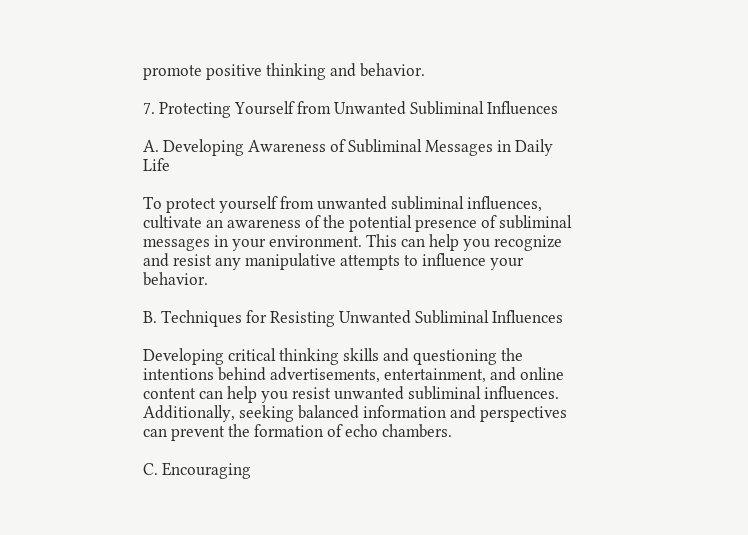promote positive thinking and behavior.

7. Protecting Yourself from Unwanted Subliminal Influences

A. Developing Awareness of Subliminal Messages in Daily Life

To protect yourself from unwanted subliminal influences, cultivate an awareness of the potential presence of subliminal messages in your environment. This can help you recognize and resist any manipulative attempts to influence your behavior.

B. Techniques for Resisting Unwanted Subliminal Influences

Developing critical thinking skills and questioning the intentions behind advertisements, entertainment, and online content can help you resist unwanted subliminal influences. Additionally, seeking balanced information and perspectives can prevent the formation of echo chambers.

C. Encouraging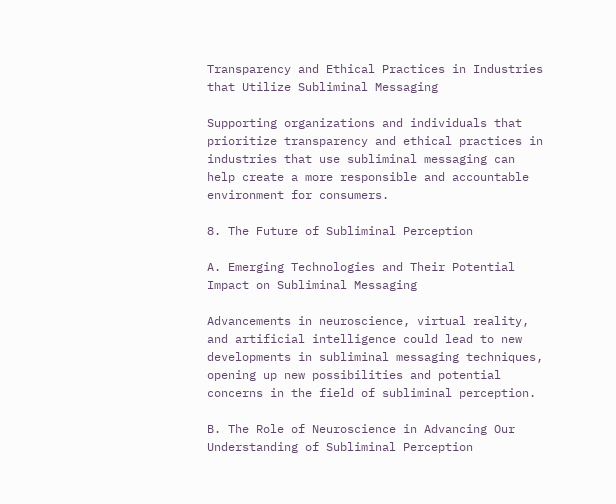Transparency and Ethical Practices in Industries that Utilize Subliminal Messaging

Supporting organizations and individuals that prioritize transparency and ethical practices in industries that use subliminal messaging can help create a more responsible and accountable environment for consumers.

8. The Future of Subliminal Perception

A. Emerging Technologies and Their Potential Impact on Subliminal Messaging

Advancements in neuroscience, virtual reality, and artificial intelligence could lead to new developments in subliminal messaging techniques, opening up new possibilities and potential concerns in the field of subliminal perception.

B. The Role of Neuroscience in Advancing Our Understanding of Subliminal Perception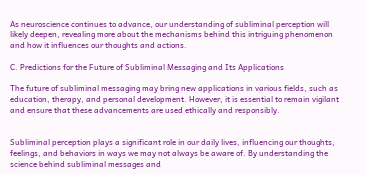As neuroscience continues to advance, our understanding of subliminal perception will likely deepen, revealing more about the mechanisms behind this intriguing phenomenon and how it influences our thoughts and actions.

C. Predictions for the Future of Subliminal Messaging and Its Applications

The future of subliminal messaging may bring new applications in various fields, such as education, therapy, and personal development. However, it is essential to remain vigilant and ensure that these advancements are used ethically and responsibly.


Subliminal perception plays a significant role in our daily lives, influencing our thoughts, feelings, and behaviors in ways we may not always be aware of. By understanding the science behind subliminal messages and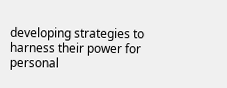developing strategies to harness their power for personal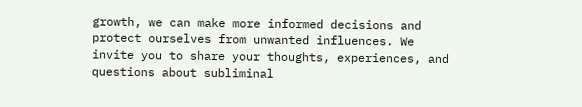growth, we can make more informed decisions and protect ourselves from unwanted influences. We invite you to share your thoughts, experiences, and questions about subliminal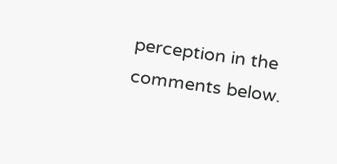perception in the comments below.